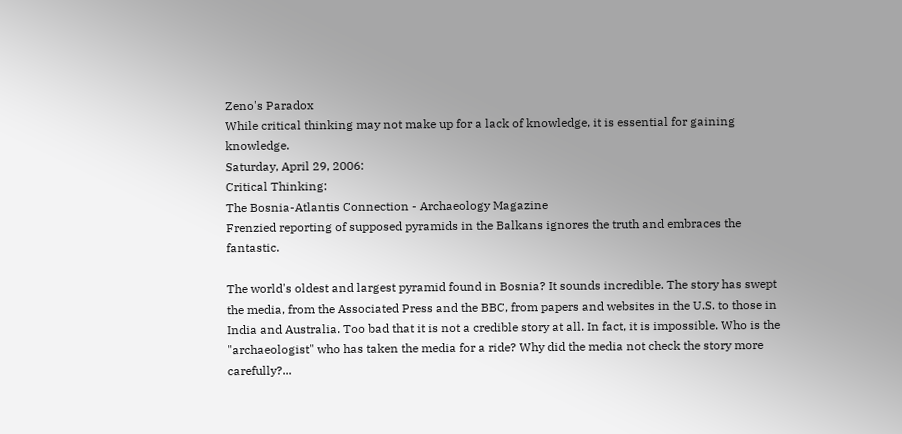Zeno's Paradox
While critical thinking may not make up for a lack of knowledge, it is essential for gaining knowledge.
Saturday, April 29, 2006:
Critical Thinking:
The Bosnia-Atlantis Connection - Archaeology Magazine
Frenzied reporting of supposed pyramids in the Balkans ignores the truth and embraces the fantastic.

The world's oldest and largest pyramid found in Bosnia? It sounds incredible. The story has swept the media, from the Associated Press and the BBC, from papers and websites in the U.S. to those in India and Australia. Too bad that it is not a credible story at all. In fact, it is impossible. Who is the "archaeologist" who has taken the media for a ride? Why did the media not check the story more carefully?...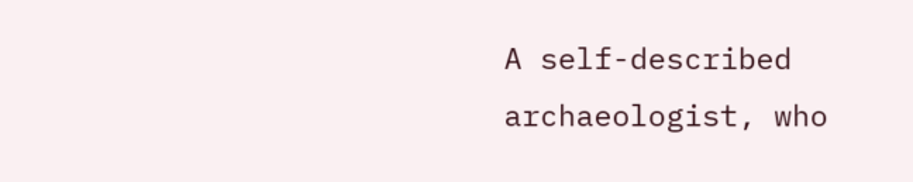A self-described archaeologist, who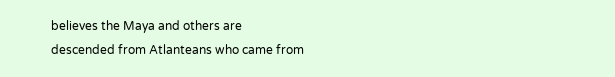believes the Maya and others are descended from Atlanteans who came from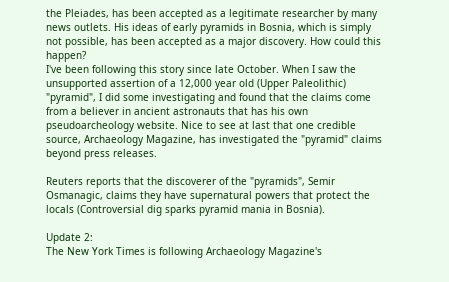the Pleiades, has been accepted as a legitimate researcher by many news outlets. His ideas of early pyramids in Bosnia, which is simply not possible, has been accepted as a major discovery. How could this happen?
I've been following this story since late October. When I saw the unsupported assertion of a 12,000 year old (Upper Paleolithic) "pyramid", I did some investigating and found that the claims come from a believer in ancient astronauts that has his own pseudoarcheology website. Nice to see at last that one credible source, Archaeology Magazine, has investigated the "pyramid" claims beyond press releases.

Reuters reports that the discoverer of the "pyramids", Semir Osmanagic, claims they have supernatural powers that protect the locals (Controversial dig sparks pyramid mania in Bosnia).

Update 2:
The New York Times is following Archaeology Magazine's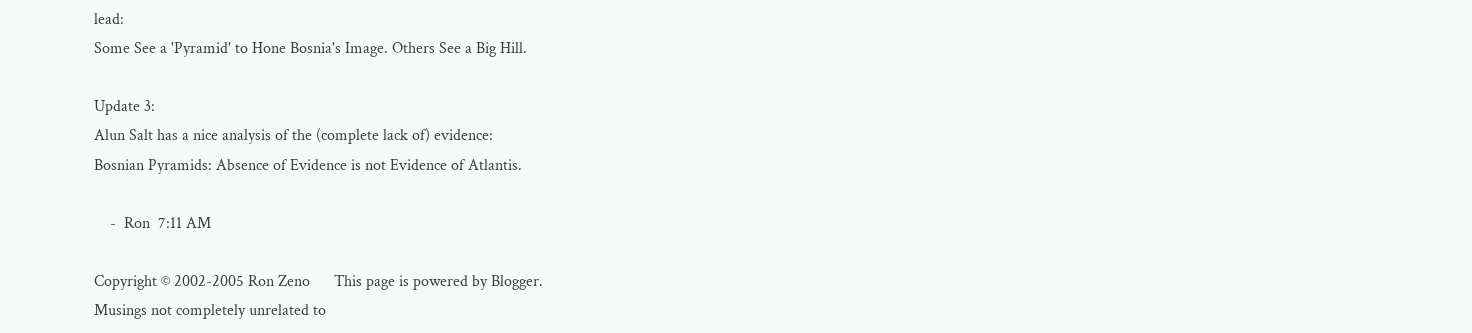lead:
Some See a 'Pyramid' to Hone Bosnia's Image. Others See a Big Hill.

Update 3:
Alun Salt has a nice analysis of the (complete lack of) evidence:
Bosnian Pyramids: Absence of Evidence is not Evidence of Atlantis.

    -  Ron  7:11 AM

Copyright © 2002-2005 Ron Zeno      This page is powered by Blogger.
Musings not completely unrelated to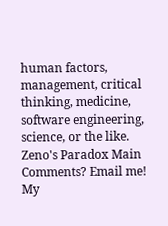human factors, management, critical thinking, medicine, software engineering, science, or the like.
Zeno's Paradox Main
Comments? Email me!
My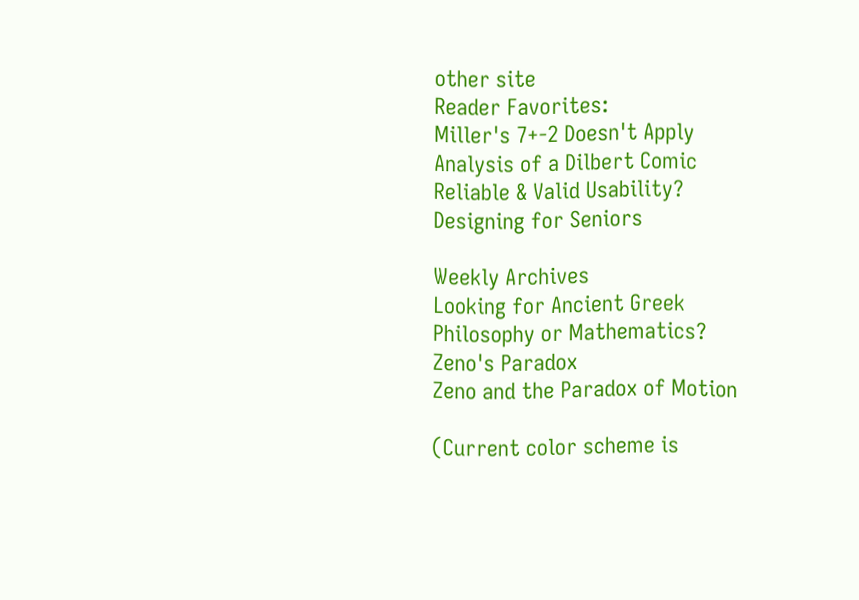other site
Reader Favorites:
Miller's 7+-2 Doesn't Apply
Analysis of a Dilbert Comic
Reliable & Valid Usability?
Designing for Seniors

Weekly Archives
Looking for Ancient Greek Philosophy or Mathematics?
Zeno's Paradox
Zeno and the Paradox of Motion

(Current color scheme is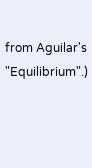from Aguilar's "Equilibrium".)